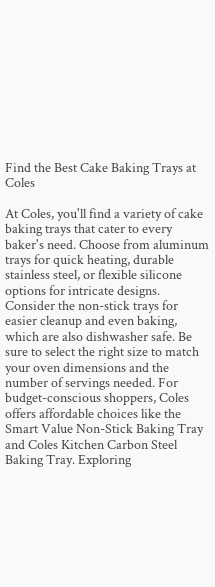Find the Best Cake Baking Trays at Coles

At Coles, you'll find a variety of cake baking trays that cater to every baker's need. Choose from aluminum trays for quick heating, durable stainless steel, or flexible silicone options for intricate designs. Consider the non-stick trays for easier cleanup and even baking, which are also dishwasher safe. Be sure to select the right size to match your oven dimensions and the number of servings needed. For budget-conscious shoppers, Coles offers affordable choices like the Smart Value Non-Stick Baking Tray and Coles Kitchen Carbon Steel Baking Tray. Exploring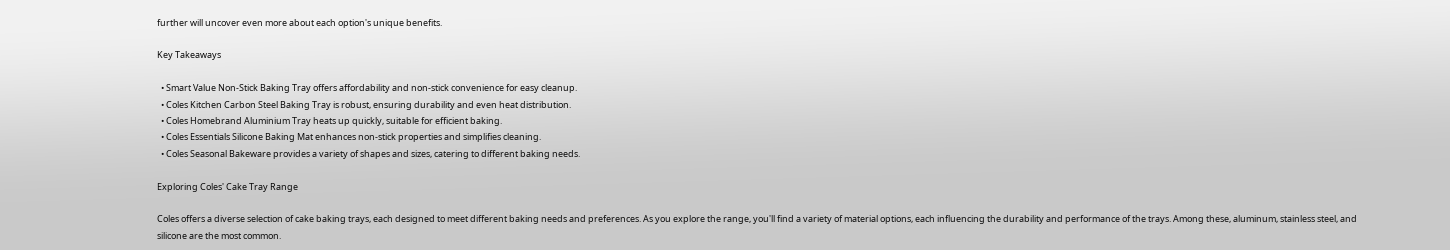further will uncover even more about each option's unique benefits.

Key Takeaways

  • Smart Value Non-Stick Baking Tray offers affordability and non-stick convenience for easy cleanup.
  • Coles Kitchen Carbon Steel Baking Tray is robust, ensuring durability and even heat distribution.
  • Coles Homebrand Aluminium Tray heats up quickly, suitable for efficient baking.
  • Coles Essentials Silicone Baking Mat enhances non-stick properties and simplifies cleaning.
  • Coles Seasonal Bakeware provides a variety of shapes and sizes, catering to different baking needs.

Exploring Coles' Cake Tray Range

Coles offers a diverse selection of cake baking trays, each designed to meet different baking needs and preferences. As you explore the range, you'll find a variety of material options, each influencing the durability and performance of the trays. Among these, aluminum, stainless steel, and silicone are the most common.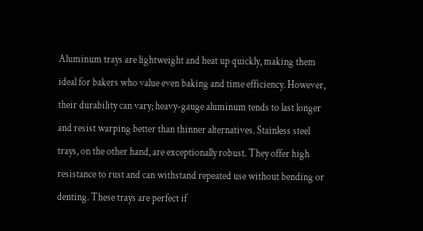Aluminum trays are lightweight and heat up quickly, making them ideal for bakers who value even baking and time efficiency. However, their durability can vary; heavy-gauge aluminum tends to last longer and resist warping better than thinner alternatives. Stainless steel trays, on the other hand, are exceptionally robust. They offer high resistance to rust and can withstand repeated use without bending or denting. These trays are perfect if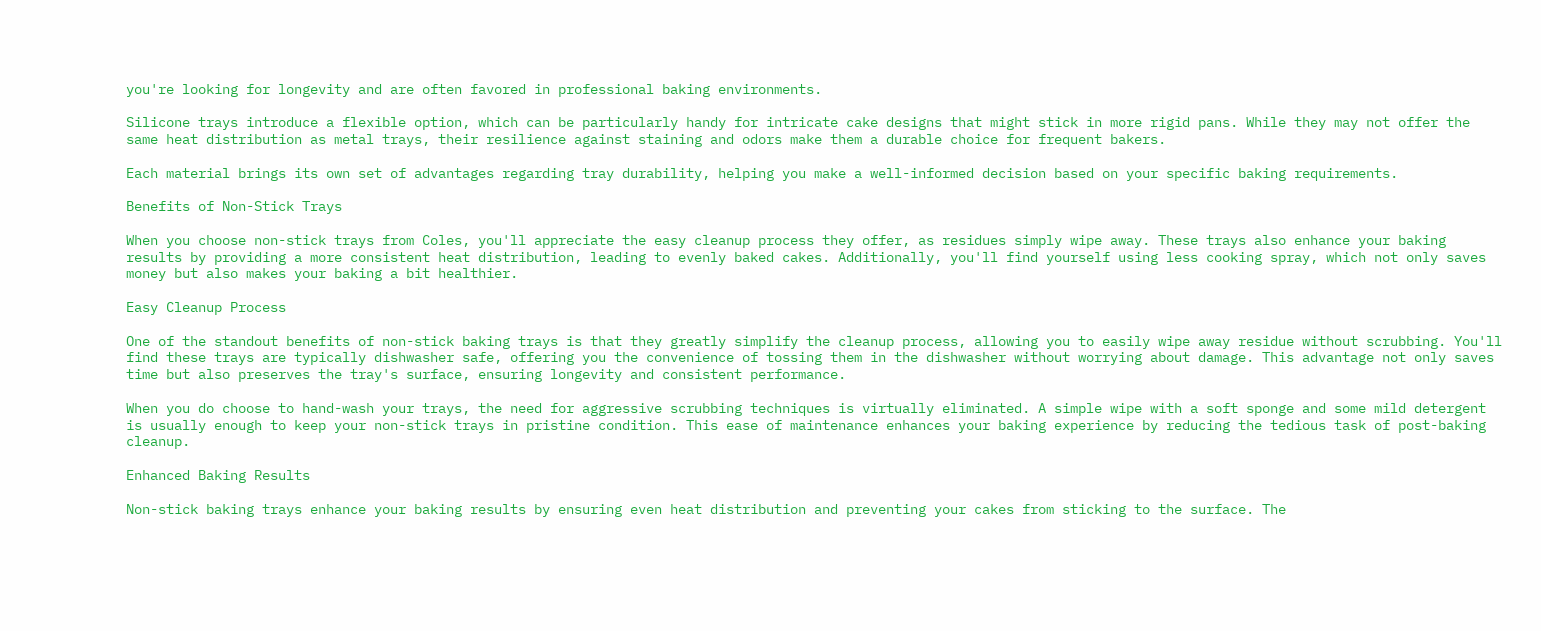you're looking for longevity and are often favored in professional baking environments.

Silicone trays introduce a flexible option, which can be particularly handy for intricate cake designs that might stick in more rigid pans. While they may not offer the same heat distribution as metal trays, their resilience against staining and odors make them a durable choice for frequent bakers.

Each material brings its own set of advantages regarding tray durability, helping you make a well-informed decision based on your specific baking requirements.

Benefits of Non-Stick Trays

When you choose non-stick trays from Coles, you'll appreciate the easy cleanup process they offer, as residues simply wipe away. These trays also enhance your baking results by providing a more consistent heat distribution, leading to evenly baked cakes. Additionally, you'll find yourself using less cooking spray, which not only saves money but also makes your baking a bit healthier.

Easy Cleanup Process

One of the standout benefits of non-stick baking trays is that they greatly simplify the cleanup process, allowing you to easily wipe away residue without scrubbing. You'll find these trays are typically dishwasher safe, offering you the convenience of tossing them in the dishwasher without worrying about damage. This advantage not only saves time but also preserves the tray's surface, ensuring longevity and consistent performance.

When you do choose to hand-wash your trays, the need for aggressive scrubbing techniques is virtually eliminated. A simple wipe with a soft sponge and some mild detergent is usually enough to keep your non-stick trays in pristine condition. This ease of maintenance enhances your baking experience by reducing the tedious task of post-baking cleanup.

Enhanced Baking Results

Non-stick baking trays enhance your baking results by ensuring even heat distribution and preventing your cakes from sticking to the surface. The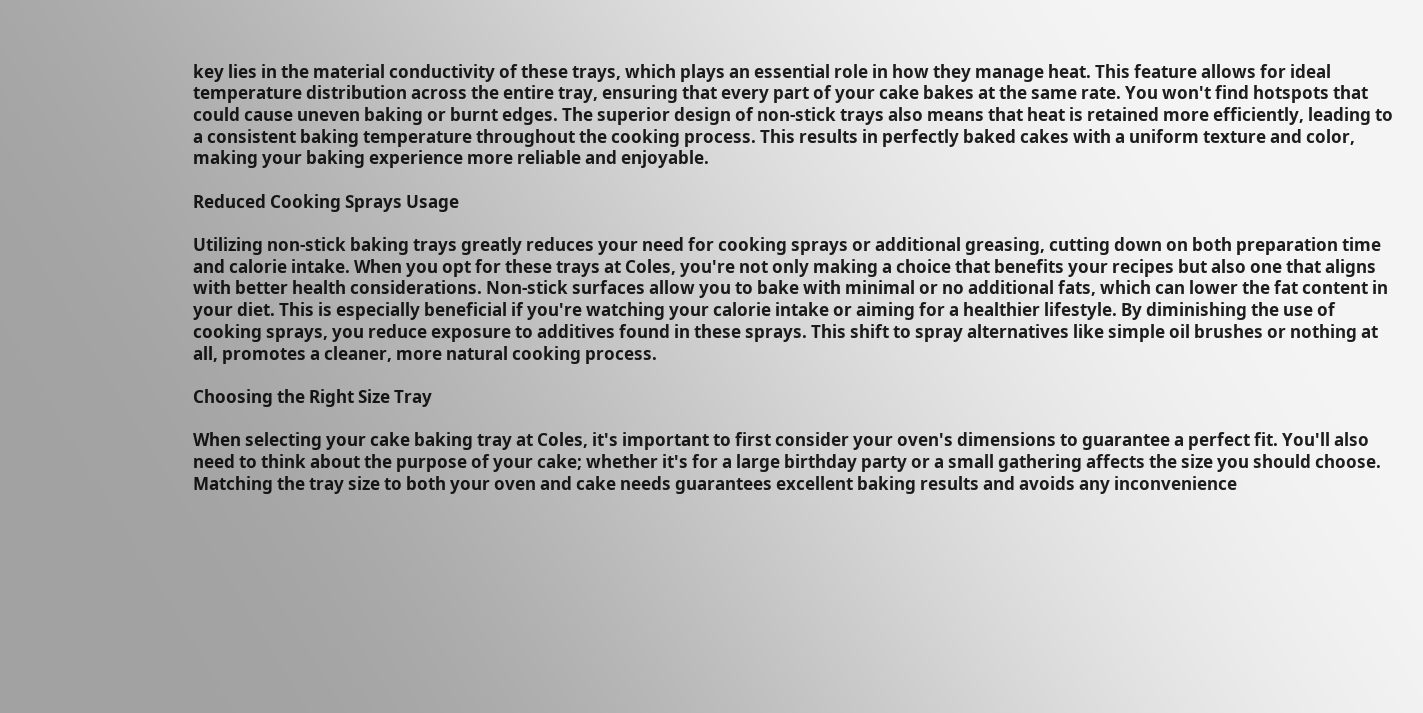key lies in the material conductivity of these trays, which plays an essential role in how they manage heat. This feature allows for ideal temperature distribution across the entire tray, ensuring that every part of your cake bakes at the same rate. You won't find hotspots that could cause uneven baking or burnt edges. The superior design of non-stick trays also means that heat is retained more efficiently, leading to a consistent baking temperature throughout the cooking process. This results in perfectly baked cakes with a uniform texture and color, making your baking experience more reliable and enjoyable.

Reduced Cooking Sprays Usage

Utilizing non-stick baking trays greatly reduces your need for cooking sprays or additional greasing, cutting down on both preparation time and calorie intake. When you opt for these trays at Coles, you're not only making a choice that benefits your recipes but also one that aligns with better health considerations. Non-stick surfaces allow you to bake with minimal or no additional fats, which can lower the fat content in your diet. This is especially beneficial if you're watching your calorie intake or aiming for a healthier lifestyle. By diminishing the use of cooking sprays, you reduce exposure to additives found in these sprays. This shift to spray alternatives like simple oil brushes or nothing at all, promotes a cleaner, more natural cooking process.

Choosing the Right Size Tray

When selecting your cake baking tray at Coles, it's important to first consider your oven's dimensions to guarantee a perfect fit. You'll also need to think about the purpose of your cake; whether it's for a large birthday party or a small gathering affects the size you should choose. Matching the tray size to both your oven and cake needs guarantees excellent baking results and avoids any inconvenience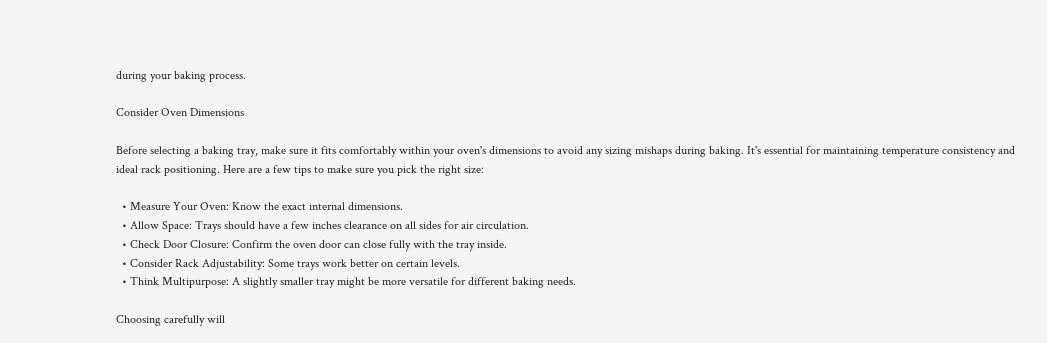during your baking process.

Consider Oven Dimensions

Before selecting a baking tray, make sure it fits comfortably within your oven's dimensions to avoid any sizing mishaps during baking. It's essential for maintaining temperature consistency and ideal rack positioning. Here are a few tips to make sure you pick the right size:

  • Measure Your Oven: Know the exact internal dimensions.
  • Allow Space: Trays should have a few inches clearance on all sides for air circulation.
  • Check Door Closure: Confirm the oven door can close fully with the tray inside.
  • Consider Rack Adjustability: Some trays work better on certain levels.
  • Think Multipurpose: A slightly smaller tray might be more versatile for different baking needs.

Choosing carefully will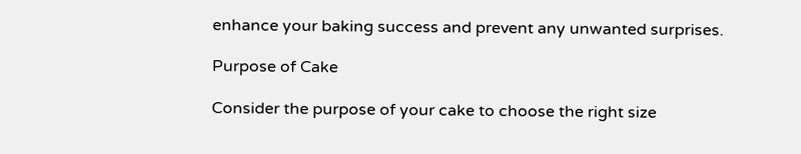enhance your baking success and prevent any unwanted surprises.

Purpose of Cake

Consider the purpose of your cake to choose the right size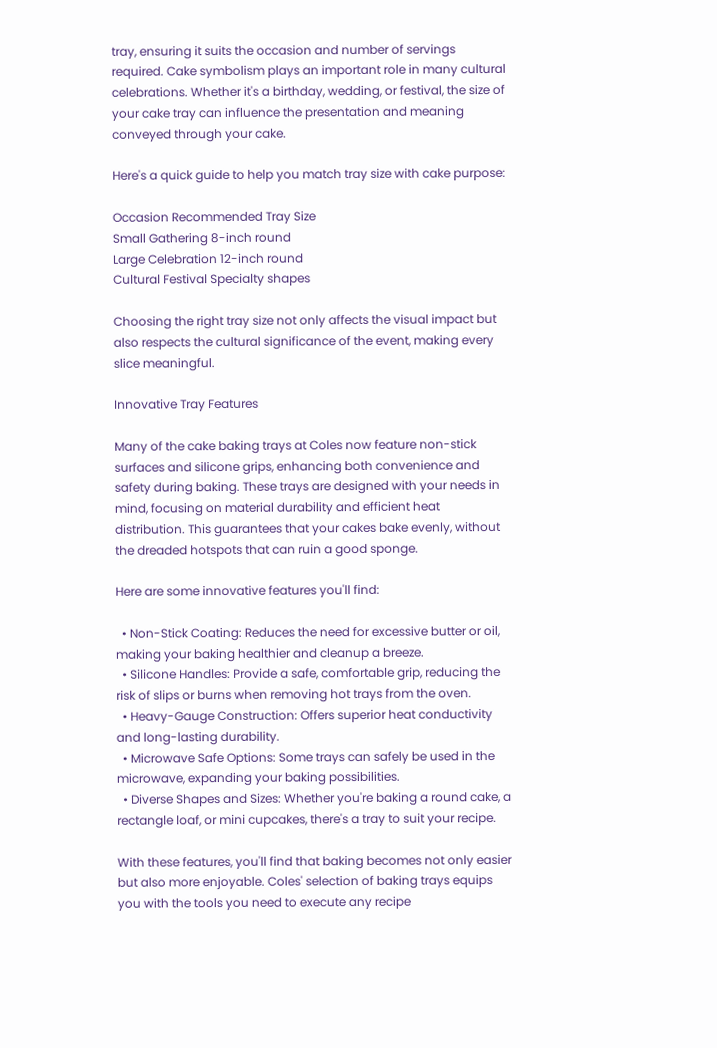tray, ensuring it suits the occasion and number of servings required. Cake symbolism plays an important role in many cultural celebrations. Whether it's a birthday, wedding, or festival, the size of your cake tray can influence the presentation and meaning conveyed through your cake.

Here's a quick guide to help you match tray size with cake purpose:

Occasion Recommended Tray Size
Small Gathering 8-inch round
Large Celebration 12-inch round
Cultural Festival Specialty shapes

Choosing the right tray size not only affects the visual impact but also respects the cultural significance of the event, making every slice meaningful.

Innovative Tray Features

Many of the cake baking trays at Coles now feature non-stick surfaces and silicone grips, enhancing both convenience and safety during baking. These trays are designed with your needs in mind, focusing on material durability and efficient heat distribution. This guarantees that your cakes bake evenly, without the dreaded hotspots that can ruin a good sponge.

Here are some innovative features you'll find:

  • Non-Stick Coating: Reduces the need for excessive butter or oil, making your baking healthier and cleanup a breeze.
  • Silicone Handles: Provide a safe, comfortable grip, reducing the risk of slips or burns when removing hot trays from the oven.
  • Heavy-Gauge Construction: Offers superior heat conductivity and long-lasting durability.
  • Microwave Safe Options: Some trays can safely be used in the microwave, expanding your baking possibilities.
  • Diverse Shapes and Sizes: Whether you're baking a round cake, a rectangle loaf, or mini cupcakes, there's a tray to suit your recipe.

With these features, you'll find that baking becomes not only easier but also more enjoyable. Coles' selection of baking trays equips you with the tools you need to execute any recipe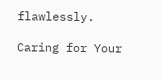flawlessly.

Caring for Your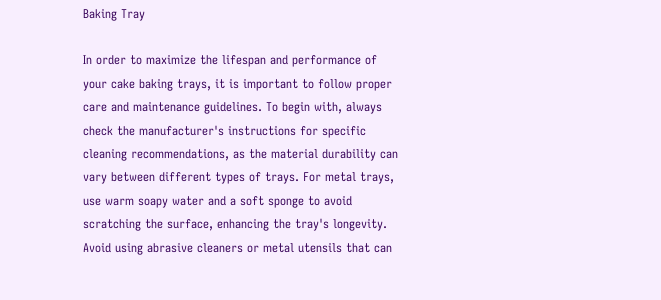Baking Tray

In order to maximize the lifespan and performance of your cake baking trays, it is important to follow proper care and maintenance guidelines. To begin with, always check the manufacturer's instructions for specific cleaning recommendations, as the material durability can vary between different types of trays. For metal trays, use warm soapy water and a soft sponge to avoid scratching the surface, enhancing the tray's longevity. Avoid using abrasive cleaners or metal utensils that can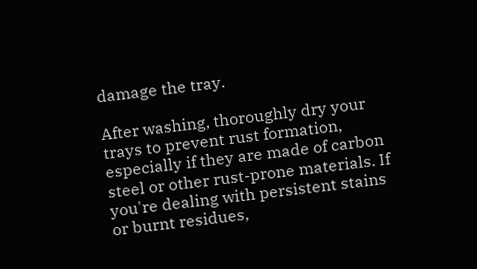damage the tray.

After washing, thoroughly dry your trays to prevent rust formation, especially if they are made of carbon steel or other rust-prone materials. If you're dealing with persistent stains or burnt residues,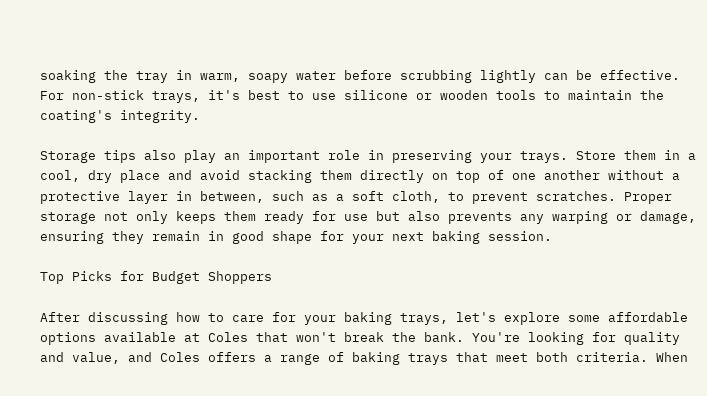soaking the tray in warm, soapy water before scrubbing lightly can be effective. For non-stick trays, it's best to use silicone or wooden tools to maintain the coating's integrity.

Storage tips also play an important role in preserving your trays. Store them in a cool, dry place and avoid stacking them directly on top of one another without a protective layer in between, such as a soft cloth, to prevent scratches. Proper storage not only keeps them ready for use but also prevents any warping or damage, ensuring they remain in good shape for your next baking session.

Top Picks for Budget Shoppers

After discussing how to care for your baking trays, let's explore some affordable options available at Coles that won't break the bank. You're looking for quality and value, and Coles offers a range of baking trays that meet both criteria. When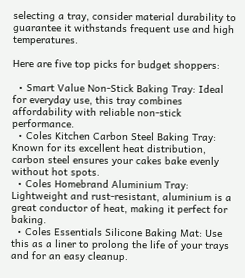selecting a tray, consider material durability to guarantee it withstands frequent use and high temperatures.

Here are five top picks for budget shoppers:

  • Smart Value Non-Stick Baking Tray: Ideal for everyday use, this tray combines affordability with reliable non-stick performance.
  • Coles Kitchen Carbon Steel Baking Tray: Known for its excellent heat distribution, carbon steel ensures your cakes bake evenly without hot spots.
  • Coles Homebrand Aluminium Tray: Lightweight and rust-resistant, aluminium is a great conductor of heat, making it perfect for baking.
  • Coles Essentials Silicone Baking Mat: Use this as a liner to prolong the life of your trays and for an easy cleanup.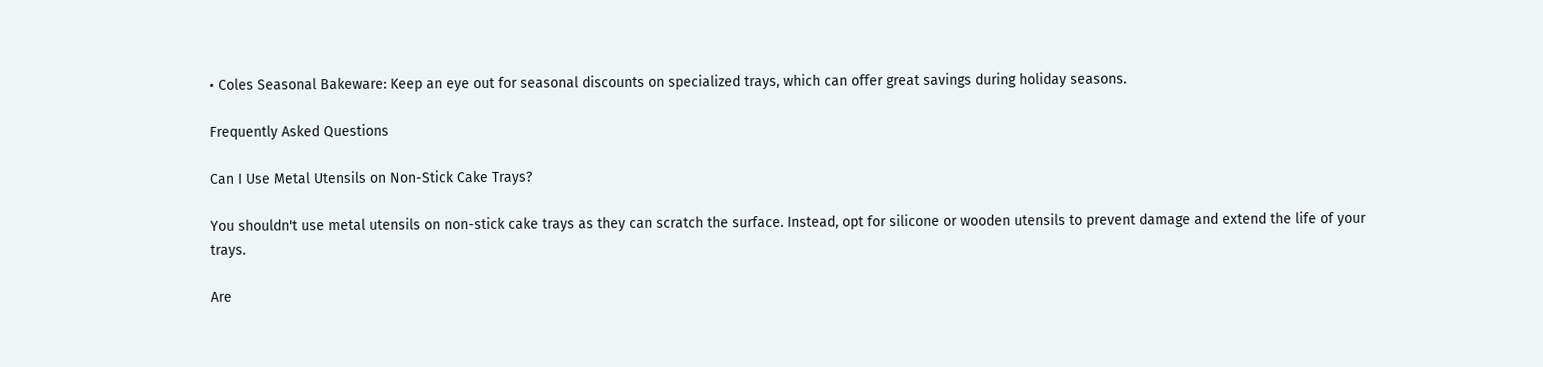• Coles Seasonal Bakeware: Keep an eye out for seasonal discounts on specialized trays, which can offer great savings during holiday seasons.

Frequently Asked Questions

Can I Use Metal Utensils on Non-Stick Cake Trays?

You shouldn't use metal utensils on non-stick cake trays as they can scratch the surface. Instead, opt for silicone or wooden utensils to prevent damage and extend the life of your trays.

Are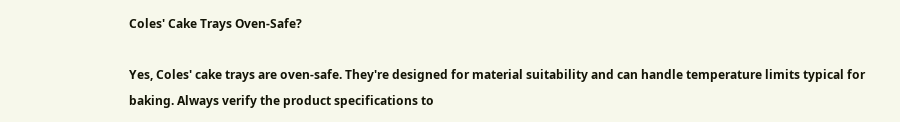Coles' Cake Trays Oven-Safe?

Yes, Coles' cake trays are oven-safe. They're designed for material suitability and can handle temperature limits typical for baking. Always verify the product specifications to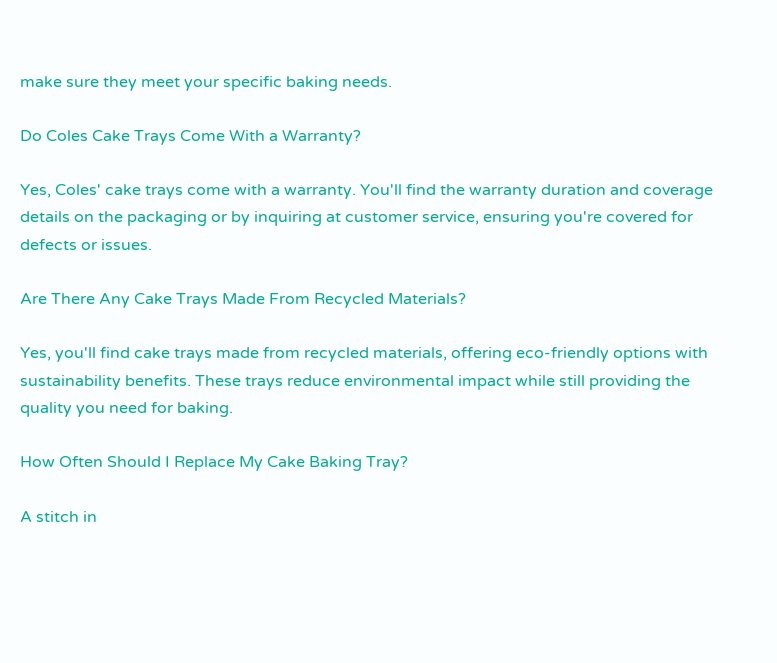make sure they meet your specific baking needs.

Do Coles Cake Trays Come With a Warranty?

Yes, Coles' cake trays come with a warranty. You'll find the warranty duration and coverage details on the packaging or by inquiring at customer service, ensuring you're covered for defects or issues.

Are There Any Cake Trays Made From Recycled Materials?

Yes, you'll find cake trays made from recycled materials, offering eco-friendly options with sustainability benefits. These trays reduce environmental impact while still providing the quality you need for baking.

How Often Should I Replace My Cake Baking Tray?

A stitch in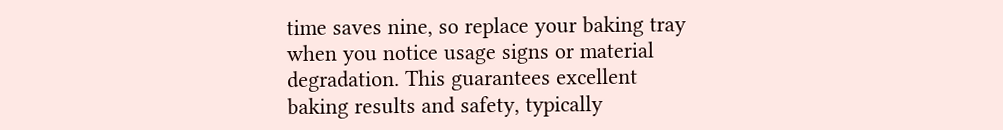time saves nine, so replace your baking tray when you notice usage signs or material degradation. This guarantees excellent baking results and safety, typically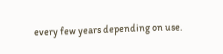every few years depending on use.